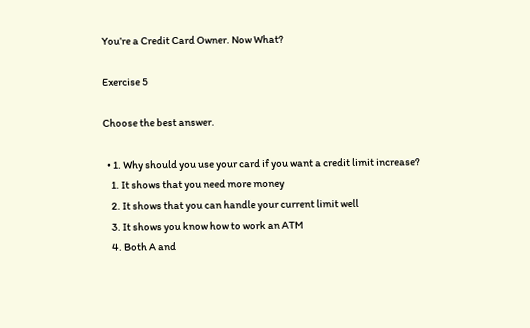You’re a Credit Card Owner. Now What?

Exercise 5

Choose the best answer.

  • 1. Why should you use your card if you want a credit limit increase?
    1. It shows that you need more money
    2. It shows that you can handle your current limit well
    3. It shows you know how to work an ATM
    4. Both A and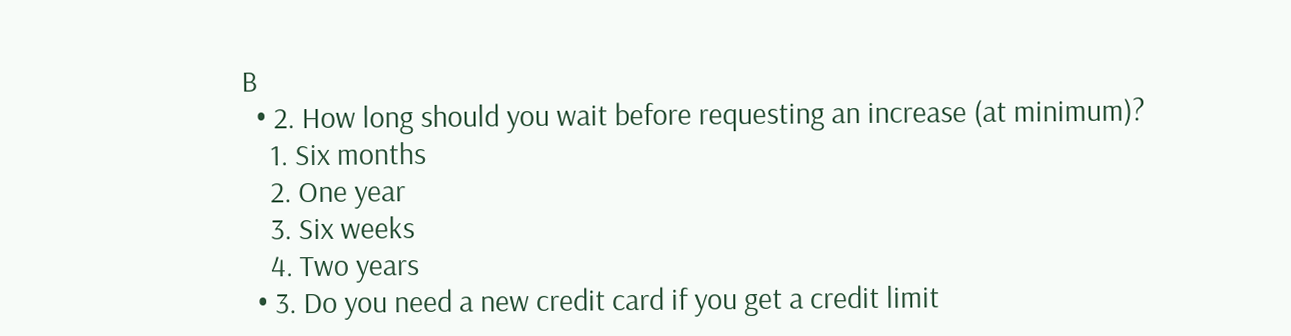B
  • 2. How long should you wait before requesting an increase (at minimum)?
    1. Six months
    2. One year
    3. Six weeks
    4. Two years
  • 3. Do you need a new credit card if you get a credit limit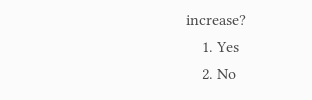increase?
    1. Yes
    2. No